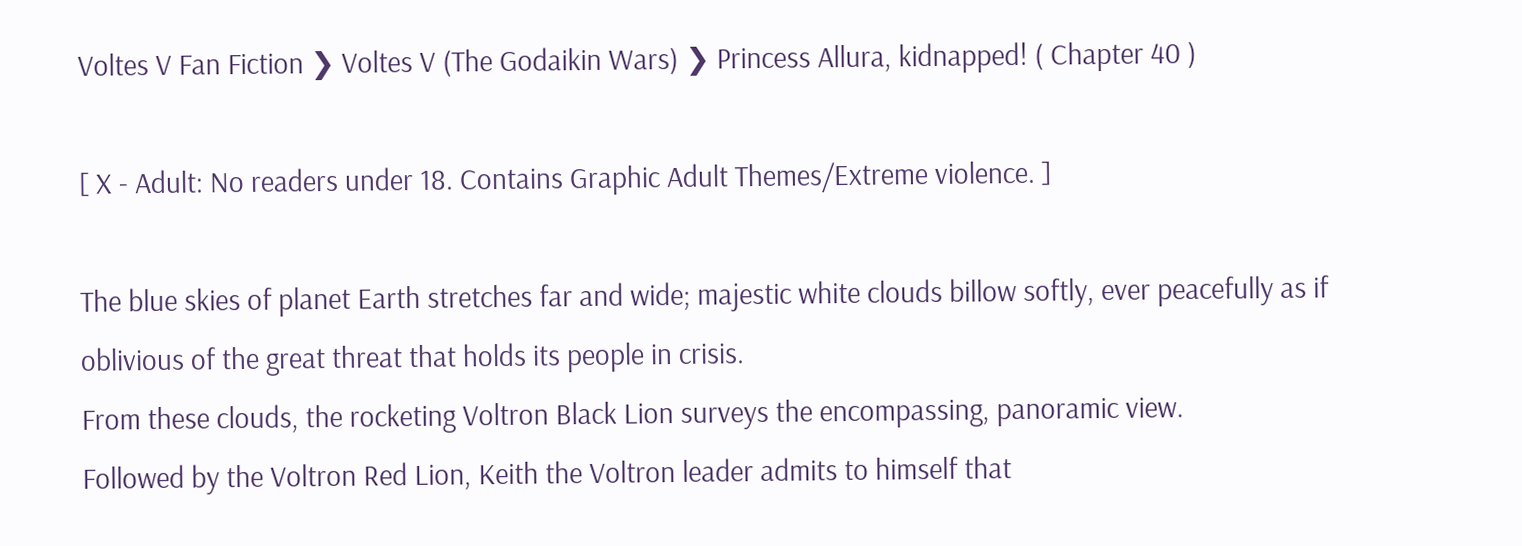Voltes V Fan Fiction ❯ Voltes V (The Godaikin Wars) ❯ Princess Allura, kidnapped! ( Chapter 40 )

[ X - Adult: No readers under 18. Contains Graphic Adult Themes/Extreme violence. ]

The blue skies of planet Earth stretches far and wide; majestic white clouds billow softly, ever peacefully as if oblivious of the great threat that holds its people in crisis.
From these clouds, the rocketing Voltron Black Lion surveys the encompassing, panoramic view.
Followed by the Voltron Red Lion, Keith the Voltron leader admits to himself that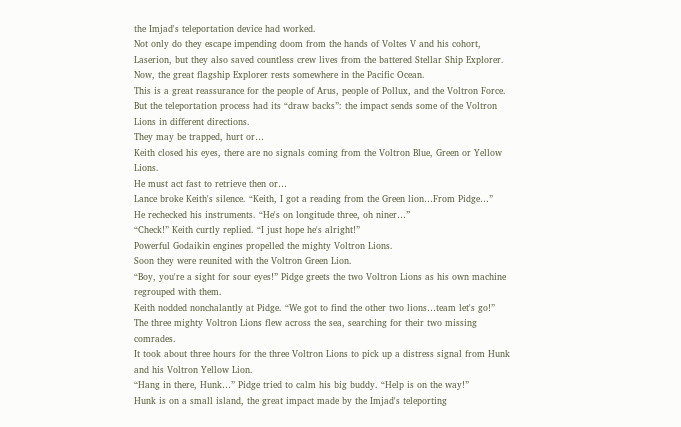the Imjad's teleportation device had worked.
Not only do they escape impending doom from the hands of Voltes V and his cohort, Laserion, but they also saved countless crew lives from the battered Stellar Ship Explorer.
Now, the great flagship Explorer rests somewhere in the Pacific Ocean.
This is a great reassurance for the people of Arus, people of Pollux, and the Voltron Force.
But the teleportation process had its “draw backs”: the impact sends some of the Voltron Lions in different directions.
They may be trapped, hurt or…
Keith closed his eyes, there are no signals coming from the Voltron Blue, Green or Yellow Lions.
He must act fast to retrieve then or…
Lance broke Keith's silence. “Keith, I got a reading from the Green lion…From Pidge…”
He rechecked his instruments. “He's on longitude three, oh niner…”
“Check!” Keith curtly replied. “I just hope he's alright!”
Powerful Godaikin engines propelled the mighty Voltron Lions.
Soon they were reunited with the Voltron Green Lion.
“Boy, you're a sight for sour eyes!” Pidge greets the two Voltron Lions as his own machine regrouped with them.
Keith nodded nonchalantly at Pidge. “We got to find the other two lions…team let's go!”
The three mighty Voltron Lions flew across the sea, searching for their two missing comrades.
It took about three hours for the three Voltron Lions to pick up a distress signal from Hunk and his Voltron Yellow Lion.
“Hang in there, Hunk…” Pidge tried to calm his big buddy. “Help is on the way!”
Hunk is on a small island, the great impact made by the Imjad's teleporting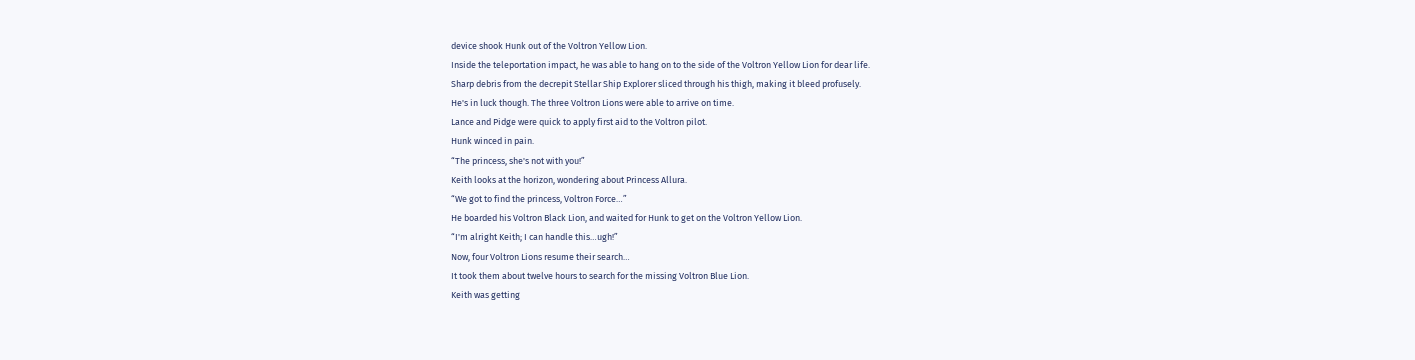device shook Hunk out of the Voltron Yellow Lion.
Inside the teleportation impact, he was able to hang on to the side of the Voltron Yellow Lion for dear life.
Sharp debris from the decrepit Stellar Ship Explorer sliced through his thigh, making it bleed profusely.
He's in luck though. The three Voltron Lions were able to arrive on time.
Lance and Pidge were quick to apply first aid to the Voltron pilot.
Hunk winced in pain.
“The princess, she's not with you!”
Keith looks at the horizon, wondering about Princess Allura.
“We got to find the princess, Voltron Force…”
He boarded his Voltron Black Lion, and waited for Hunk to get on the Voltron Yellow Lion.
“I'm alright Keith; I can handle this…ugh!”
Now, four Voltron Lions resume their search…
It took them about twelve hours to search for the missing Voltron Blue Lion.
Keith was getting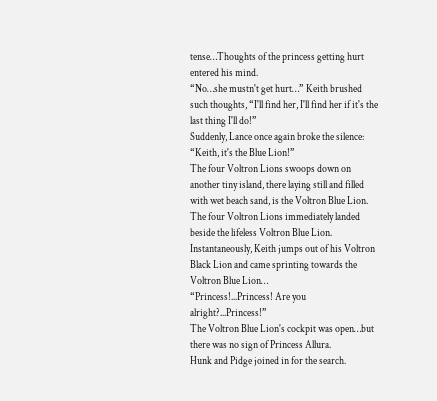tense…Thoughts of the princess getting hurt entered his mind.
“No…she mustn't get hurt…” Keith brushed such thoughts, “I'll find her, I'll find her if it's the last thing I'll do!”
Suddenly, Lance once again broke the silence:
“Keith, it's the Blue Lion!”
The four Voltron Lions swoops down on another tiny island, there laying still and filled with wet beach sand, is the Voltron Blue Lion.
The four Voltron Lions immediately landed beside the lifeless Voltron Blue Lion.
Instantaneously, Keith jumps out of his Voltron Black Lion and came sprinting towards the Voltron Blue Lion…
“Princess!...Princess! Are you alright?...Princess!”
The Voltron Blue Lion's cockpit was open…but there was no sign of Princess Allura.
Hunk and Pidge joined in for the search.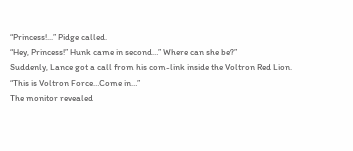“Princess!...” Pidge called.
“Hey, Princess!” Hunk came in second…” Where can she be?”
Suddenly, Lance got a call from his com-link inside the Voltron Red Lion.
“This is Voltron Force…Come in…”
The monitor revealed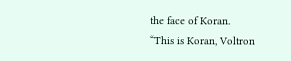the face of Koran.
“This is Koran, Voltron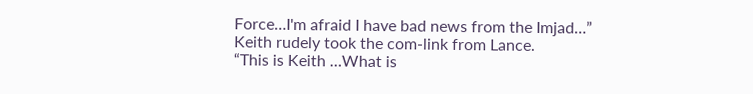Force…I'm afraid I have bad news from the Imjad…”
Keith rudely took the com-link from Lance.
“This is Keith …What is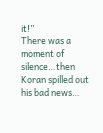it!”
There was a moment of silence…then Koran spilled out his bad news…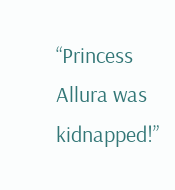“Princess Allura was kidnapped!”